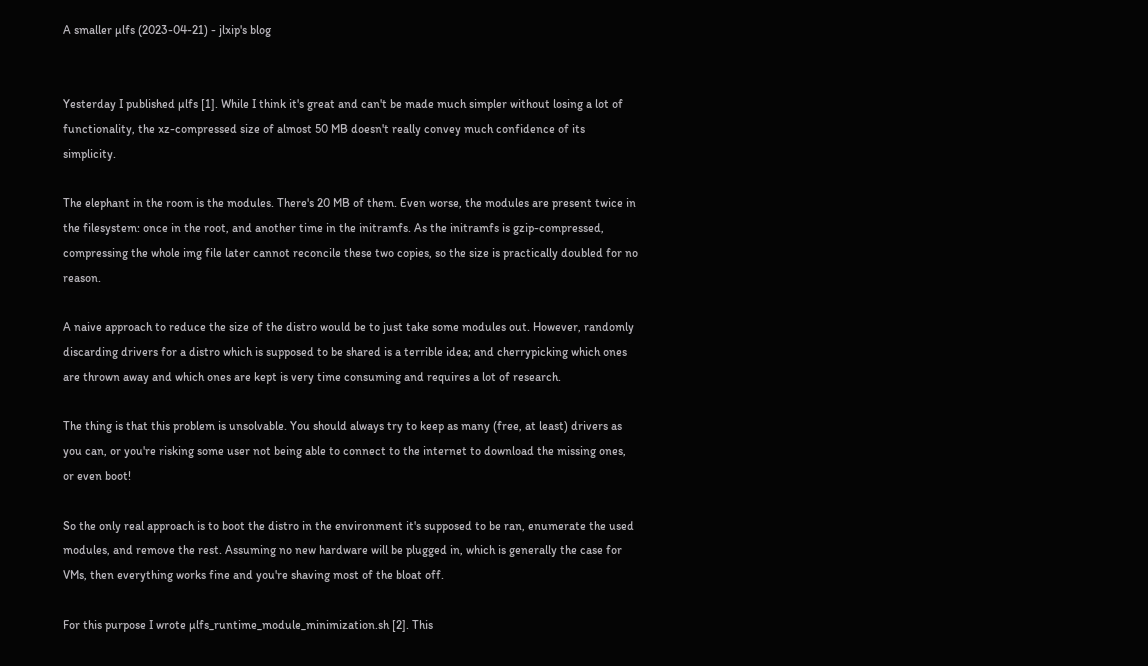A smaller µlfs (2023-04-21) - jlxip's blog


Yesterday I published µlfs [1]. While I think it's great and can't be made much simpler without losing a lot of functionality, the xz-compressed size of almost 50 MB doesn't really convey much confidence of its simplicity.

The elephant in the room is the modules. There's 20 MB of them. Even worse, the modules are present twice in the filesystem: once in the root, and another time in the initramfs. As the initramfs is gzip-compressed, compressing the whole img file later cannot reconcile these two copies, so the size is practically doubled for no reason.

A naive approach to reduce the size of the distro would be to just take some modules out. However, randomly discarding drivers for a distro which is supposed to be shared is a terrible idea; and cherrypicking which ones are thrown away and which ones are kept is very time consuming and requires a lot of research.

The thing is that this problem is unsolvable. You should always try to keep as many (free, at least) drivers as you can, or you're risking some user not being able to connect to the internet to download the missing ones, or even boot!

So the only real approach is to boot the distro in the environment it's supposed to be ran, enumerate the used modules, and remove the rest. Assuming no new hardware will be plugged in, which is generally the case for VMs, then everything works fine and you're shaving most of the bloat off.

For this purpose I wrote µlfs_runtime_module_minimization.sh [2]. This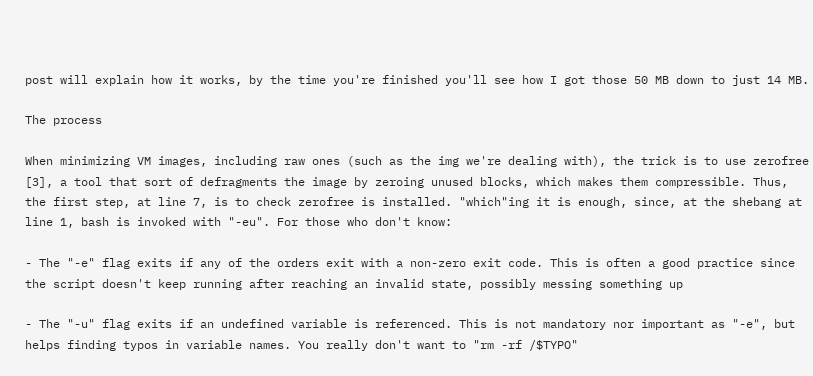post will explain how it works, by the time you're finished you'll see how I got those 50 MB down to just 14 MB.

The process

When minimizing VM images, including raw ones (such as the img we're dealing with), the trick is to use zerofree [3], a tool that sort of defragments the image by zeroing unused blocks, which makes them compressible. Thus, the first step, at line 7, is to check zerofree is installed. "which"ing it is enough, since, at the shebang at line 1, bash is invoked with "-eu". For those who don't know:

- The "-e" flag exits if any of the orders exit with a non-zero exit code. This is often a good practice since the script doesn't keep running after reaching an invalid state, possibly messing something up

- The "-u" flag exits if an undefined variable is referenced. This is not mandatory nor important as "-e", but helps finding typos in variable names. You really don't want to "rm -rf /$TYPO"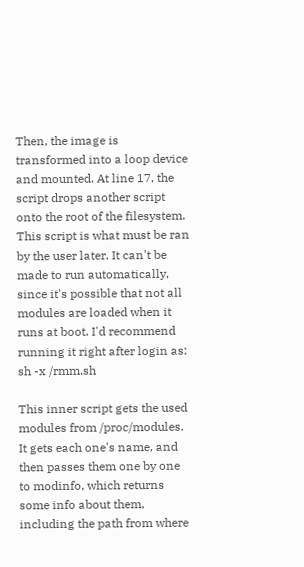Then, the image is transformed into a loop device and mounted. At line 17, the script drops another script onto the root of the filesystem. This script is what must be ran by the user later. It can't be made to run automatically, since it's possible that not all modules are loaded when it runs at boot. I'd recommend running it right after login as: sh -x /rmm.sh

This inner script gets the used modules from /proc/modules. It gets each one's name, and then passes them one by one to modinfo, which returns some info about them, including the path from where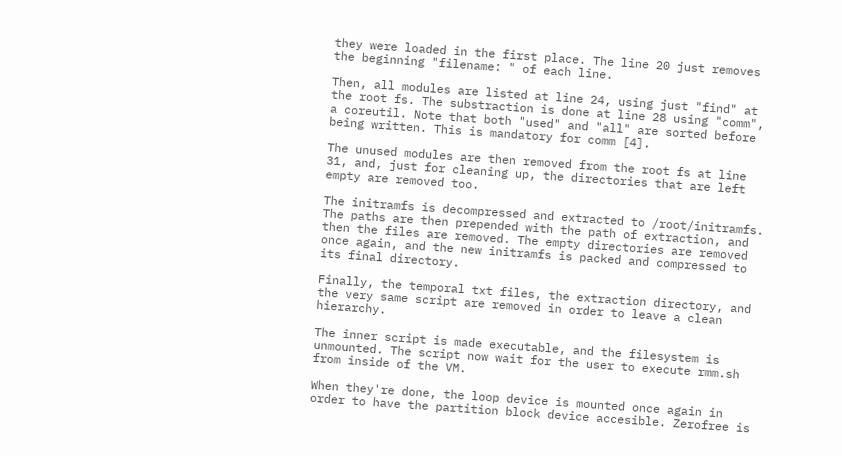they were loaded in the first place. The line 20 just removes the beginning "filename: " of each line.

Then, all modules are listed at line 24, using just "find" at the root fs. The substraction is done at line 28 using "comm", a coreutil. Note that both "used" and "all" are sorted before being written. This is mandatory for comm [4].

The unused modules are then removed from the root fs at line 31, and, just for cleaning up, the directories that are left empty are removed too.

The initramfs is decompressed and extracted to /root/initramfs. The paths are then prepended with the path of extraction, and then the files are removed. The empty directories are removed once again, and the new initramfs is packed and compressed to its final directory.

Finally, the temporal txt files, the extraction directory, and the very same script are removed in order to leave a clean hierarchy.

The inner script is made executable, and the filesystem is unmounted. The script now wait for the user to execute rmm.sh from inside of the VM.

When they're done, the loop device is mounted once again in order to have the partition block device accesible. Zerofree is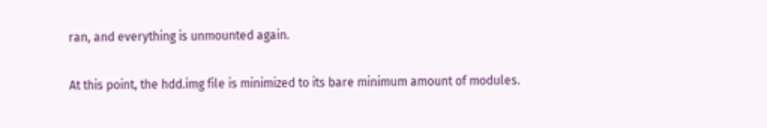ran, and everything is unmounted again.

At this point, the hdd.img file is minimized to its bare minimum amount of modules.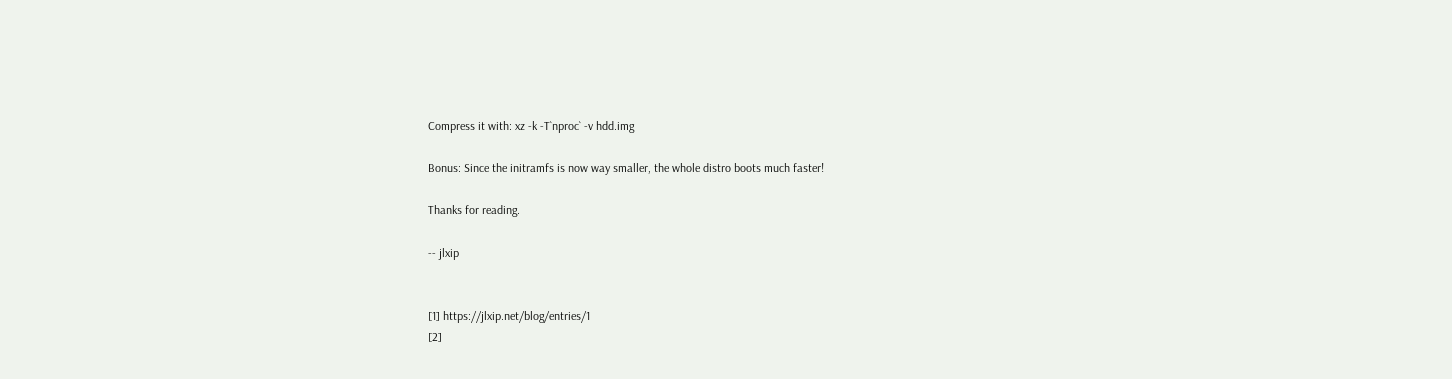Compress it with: xz -k -T`nproc` -v hdd.img

Bonus: Since the initramfs is now way smaller, the whole distro boots much faster!

Thanks for reading.

-- jlxip


[1] https://jlxip.net/blog/entries/1
[2]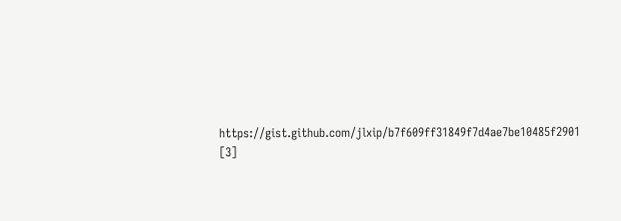https://gist.github.com/jlxip/b7f609ff31849f7d4ae7be10485f2901
[3]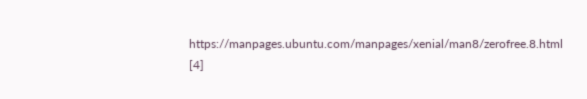https://manpages.ubuntu.com/manpages/xenial/man8/zerofree.8.html
[4]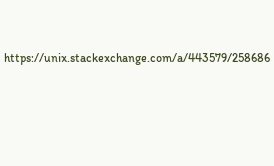https://unix.stackexchange.com/a/443579/258686